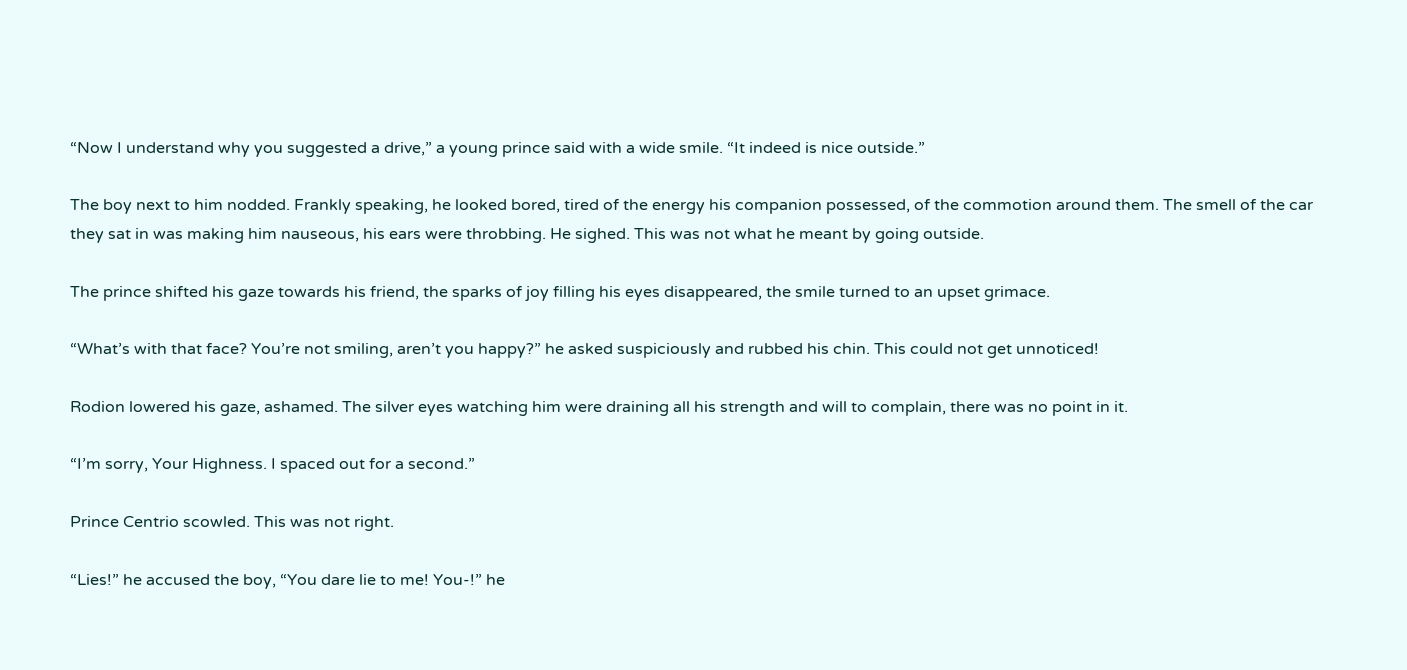“Now I understand why you suggested a drive,” a young prince said with a wide smile. “It indeed is nice outside.”

The boy next to him nodded. Frankly speaking, he looked bored, tired of the energy his companion possessed, of the commotion around them. The smell of the car they sat in was making him nauseous, his ears were throbbing. He sighed. This was not what he meant by going outside.

The prince shifted his gaze towards his friend, the sparks of joy filling his eyes disappeared, the smile turned to an upset grimace.

“What’s with that face? You’re not smiling, aren’t you happy?” he asked suspiciously and rubbed his chin. This could not get unnoticed!

Rodion lowered his gaze, ashamed. The silver eyes watching him were draining all his strength and will to complain, there was no point in it.

“I’m sorry, Your Highness. I spaced out for a second.”

Prince Centrio scowled. This was not right.

“Lies!” he accused the boy, “You dare lie to me! You-!” he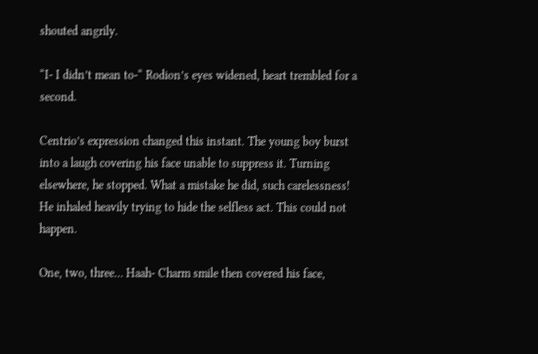shouted angrily.

“I- I didn’t mean to-“ Rodion’s eyes widened, heart trembled for a second.

Centrio’s expression changed this instant. The young boy burst into a laugh covering his face unable to suppress it. Turning elsewhere, he stopped. What a mistake he did, such carelessness! He inhaled heavily trying to hide the selfless act. This could not happen.

One, two, three… Haah- Charm smile then covered his face,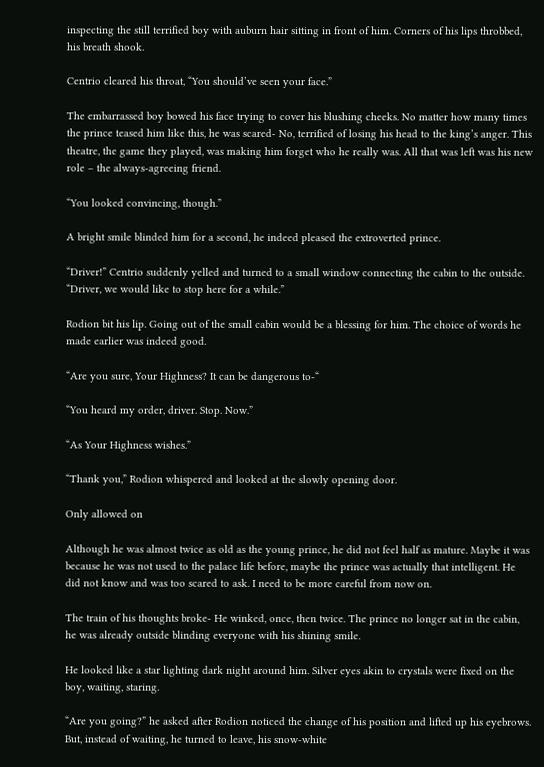inspecting the still terrified boy with auburn hair sitting in front of him. Corners of his lips throbbed, his breath shook.

Centrio cleared his throat, “You should’ve seen your face.”

The embarrassed boy bowed his face trying to cover his blushing cheeks. No matter how many times the prince teased him like this, he was scared- No, terrified of losing his head to the king’s anger. This theatre, the game they played, was making him forget who he really was. All that was left was his new role – the always-agreeing friend.

“You looked convincing, though.”

A bright smile blinded him for a second, he indeed pleased the extroverted prince.

“Driver!” Centrio suddenly yelled and turned to a small window connecting the cabin to the outside. “Driver, we would like to stop here for a while.”

Rodion bit his lip. Going out of the small cabin would be a blessing for him. The choice of words he made earlier was indeed good.

“Are you sure, Your Highness? It can be dangerous to-“

“You heard my order, driver. Stop. Now.”

“As Your Highness wishes.”

“Thank you,” Rodion whispered and looked at the slowly opening door.

Only allowed on

Although he was almost twice as old as the young prince, he did not feel half as mature. Maybe it was because he was not used to the palace life before, maybe the prince was actually that intelligent. He did not know and was too scared to ask. I need to be more careful from now on.

The train of his thoughts broke- He winked, once, then twice. The prince no longer sat in the cabin, he was already outside blinding everyone with his shining smile.

He looked like a star lighting dark night around him. Silver eyes akin to crystals were fixed on the boy, waiting, staring.

“Are you going?” he asked after Rodion noticed the change of his position and lifted up his eyebrows. But, instead of waiting, he turned to leave, his snow-white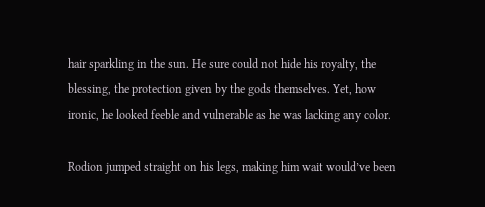hair sparkling in the sun. He sure could not hide his royalty, the blessing, the protection given by the gods themselves. Yet, how ironic, he looked feeble and vulnerable as he was lacking any color.

Rodion jumped straight on his legs, making him wait would’ve been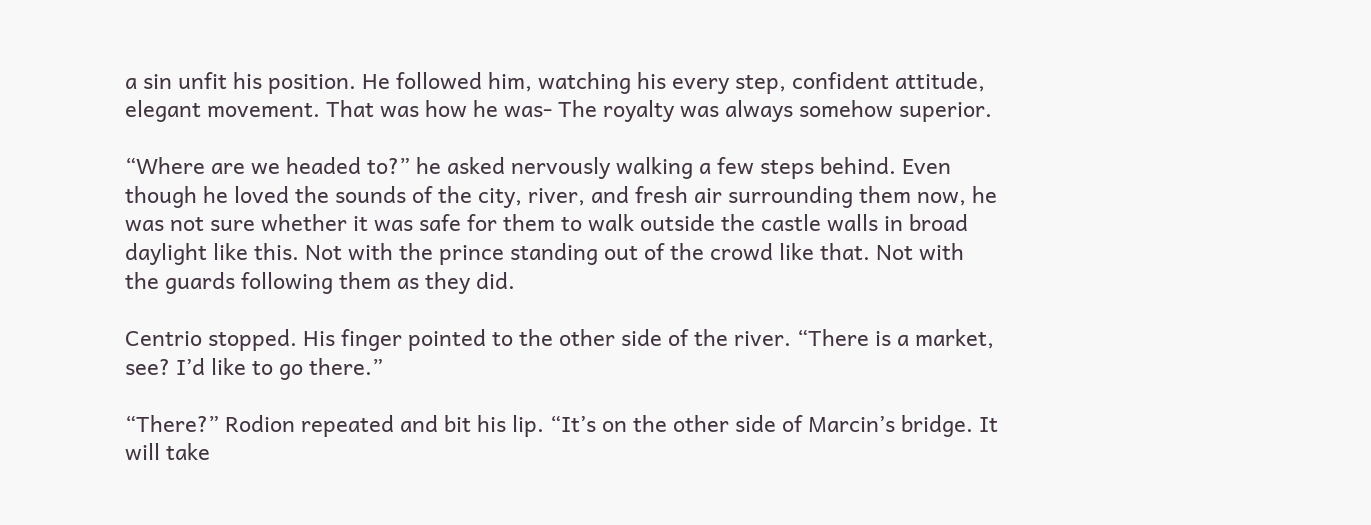a sin unfit his position. He followed him, watching his every step, confident attitude, elegant movement. That was how he was- The royalty was always somehow superior.

“Where are we headed to?” he asked nervously walking a few steps behind. Even though he loved the sounds of the city, river, and fresh air surrounding them now, he was not sure whether it was safe for them to walk outside the castle walls in broad daylight like this. Not with the prince standing out of the crowd like that. Not with the guards following them as they did.

Centrio stopped. His finger pointed to the other side of the river. “There is a market, see? I’d like to go there.”

“There?” Rodion repeated and bit his lip. “It’s on the other side of Marcin’s bridge. It will take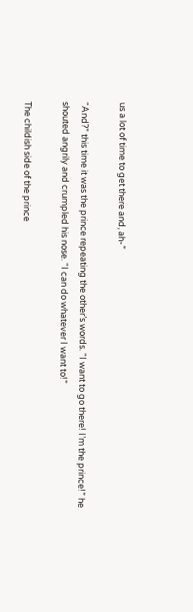us a lot of time to get there and, ah-”

“And?” this time it was the prince repeating the other’s words. “I want to go there! I’m the prince!” he shouted angrily and crumpled his nose. “I can do whatever I want to!”

The childish side of the prince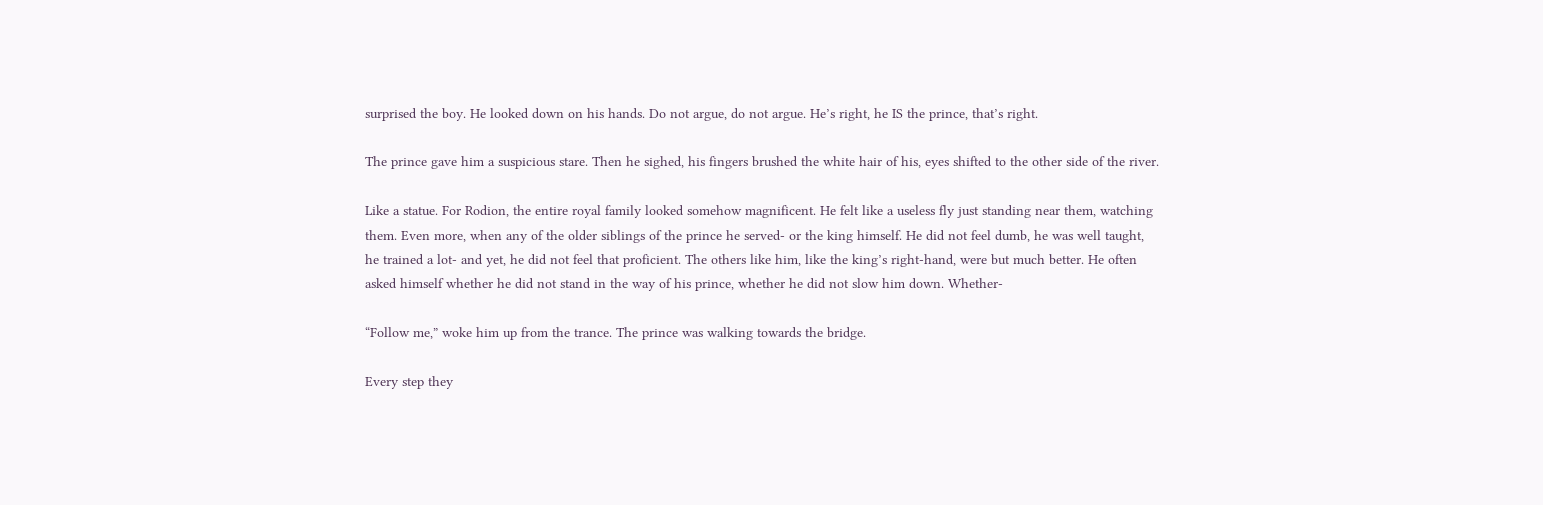surprised the boy. He looked down on his hands. Do not argue, do not argue. He’s right, he IS the prince, that’s right.

The prince gave him a suspicious stare. Then he sighed, his fingers brushed the white hair of his, eyes shifted to the other side of the river.

Like a statue. For Rodion, the entire royal family looked somehow magnificent. He felt like a useless fly just standing near them, watching them. Even more, when any of the older siblings of the prince he served- or the king himself. He did not feel dumb, he was well taught, he trained a lot- and yet, he did not feel that proficient. The others like him, like the king’s right-hand, were but much better. He often asked himself whether he did not stand in the way of his prince, whether he did not slow him down. Whether-

“Follow me,” woke him up from the trance. The prince was walking towards the bridge.

Every step they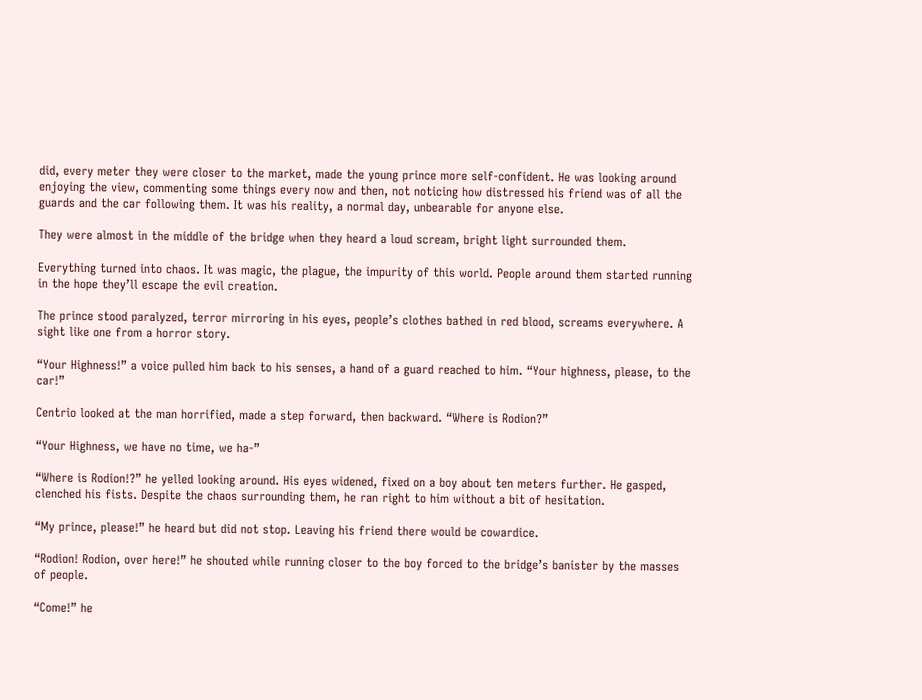did, every meter they were closer to the market, made the young prince more self-confident. He was looking around enjoying the view, commenting some things every now and then, not noticing how distressed his friend was of all the guards and the car following them. It was his reality, a normal day, unbearable for anyone else.

They were almost in the middle of the bridge when they heard a loud scream, bright light surrounded them.

Everything turned into chaos. It was magic, the plague, the impurity of this world. People around them started running in the hope they’ll escape the evil creation.

The prince stood paralyzed, terror mirroring in his eyes, people’s clothes bathed in red blood, screams everywhere. A sight like one from a horror story.

“Your Highness!” a voice pulled him back to his senses, a hand of a guard reached to him. “Your highness, please, to the car!”

Centrio looked at the man horrified, made a step forward, then backward. “Where is Rodion?”

“Your Highness, we have no time, we ha-”

“Where is Rodion!?” he yelled looking around. His eyes widened, fixed on a boy about ten meters further. He gasped, clenched his fists. Despite the chaos surrounding them, he ran right to him without a bit of hesitation.

“My prince, please!” he heard but did not stop. Leaving his friend there would be cowardice.

“Rodion! Rodion, over here!” he shouted while running closer to the boy forced to the bridge’s banister by the masses of people.

“Come!” he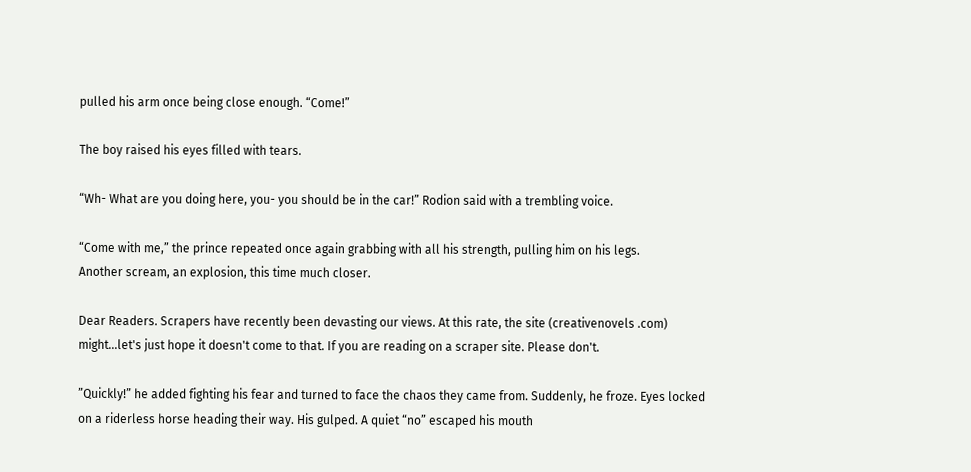pulled his arm once being close enough. “Come!”

The boy raised his eyes filled with tears.

“Wh- What are you doing here, you- you should be in the car!” Rodion said with a trembling voice.

“Come with me,” the prince repeated once again grabbing with all his strength, pulling him on his legs.
Another scream, an explosion, this time much closer.

Dear Readers. Scrapers have recently been devasting our views. At this rate, the site (creativenovels .com) might...let's just hope it doesn't come to that. If you are reading on a scraper site. Please don't.

”Quickly!” he added fighting his fear and turned to face the chaos they came from. Suddenly, he froze. Eyes locked on a riderless horse heading their way. His gulped. A quiet “no” escaped his mouth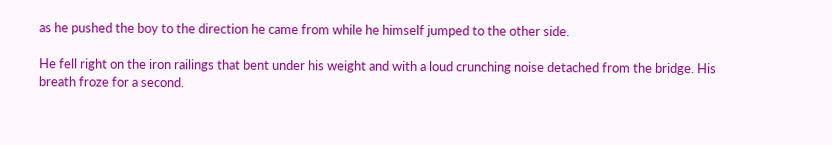as he pushed the boy to the direction he came from while he himself jumped to the other side.

He fell right on the iron railings that bent under his weight and with a loud crunching noise detached from the bridge. His breath froze for a second.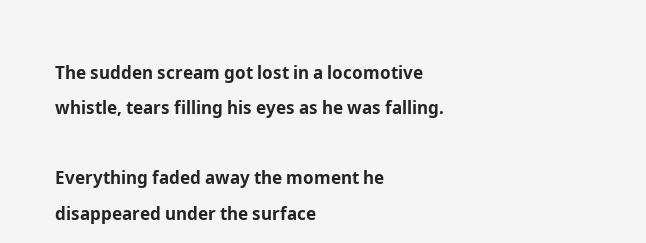The sudden scream got lost in a locomotive whistle, tears filling his eyes as he was falling.

Everything faded away the moment he disappeared under the surface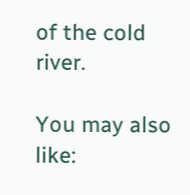of the cold river.

You may also like: